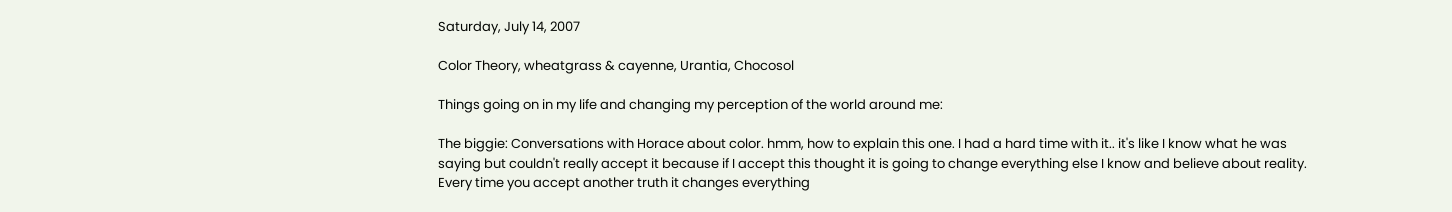Saturday, July 14, 2007

Color Theory, wheatgrass & cayenne, Urantia, Chocosol

Things going on in my life and changing my perception of the world around me:

The biggie: Conversations with Horace about color. hmm, how to explain this one. I had a hard time with it.. it's like I know what he was saying but couldn't really accept it because if I accept this thought it is going to change everything else I know and believe about reality. Every time you accept another truth it changes everything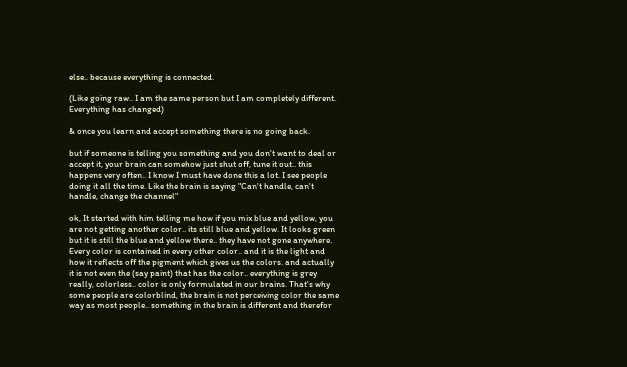else.. because everything is connected.

(Like going raw.. I am the same person but I am completely different. Everything has changed)

& once you learn and accept something there is no going back.

but if someone is telling you something and you don't want to deal or accept it, your brain can somehow just shut off, tune it out.. this happens very often.. I know I must have done this a lot. I see people doing it all the time. Like the brain is saying "Can't handle, can't handle, change the channel"

ok, It started with him telling me how if you mix blue and yellow, you are not getting another color.. its still blue and yellow. It looks green but it is still the blue and yellow there.. they have not gone anywhere. Every color is contained in every other color.. and it is the light and how it reflects off the pigment which gives us the colors. and actually it is not even the (say paint) that has the color.. everything is grey really, colorless.. color is only formulated in our brains. That's why some people are colorblind, the brain is not perceiving color the same way as most people.. something in the brain is different and therefor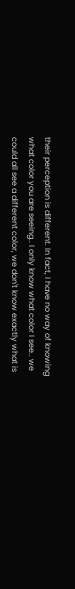their perception is different. In fact, I have no way of knowing what color you are seeing.. I only know what color I see.. we could all see a different color, we don't know exactly what is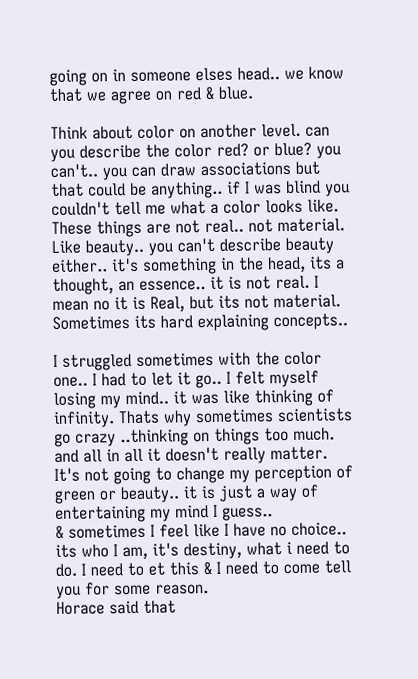going on in someone elses head.. we know that we agree on red & blue.

Think about color on another level. can you describe the color red? or blue? you can't.. you can draw associations but that could be anything.. if I was blind you couldn't tell me what a color looks like. These things are not real.. not material. Like beauty.. you can't describe beauty either.. it's something in the head, its a thought, an essence.. it is not real. I mean no it is Real, but its not material. Sometimes its hard explaining concepts..

I struggled sometimes with the color one.. I had to let it go.. I felt myself losing my mind.. it was like thinking of infinity. Thats why sometimes scientists go crazy ..thinking on things too much.
and all in all it doesn't really matter. It's not going to change my perception of green or beauty.. it is just a way of entertaining my mind I guess..
& sometimes I feel like I have no choice.. its who I am, it's destiny, what i need to do. I need to et this & I need to come tell you for some reason.
Horace said that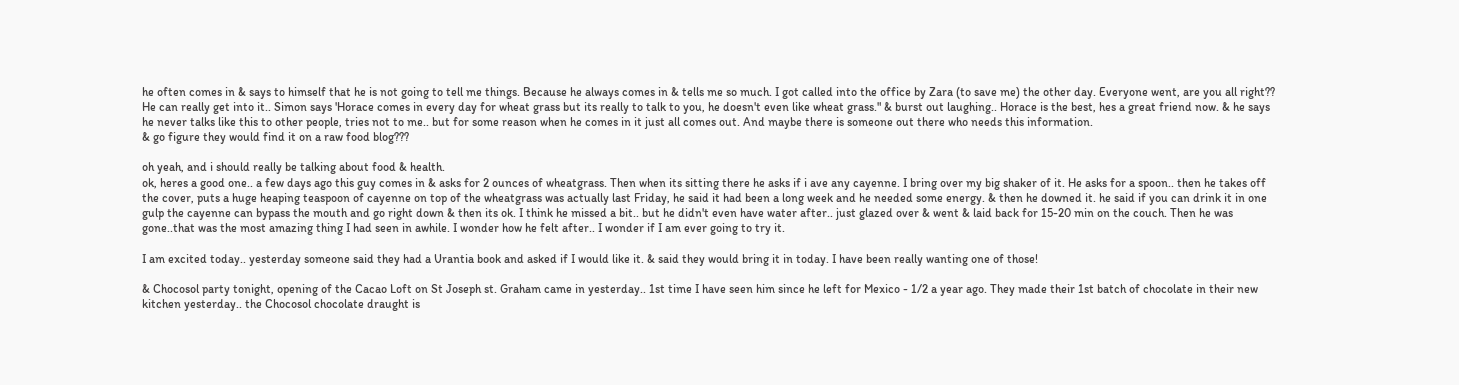he often comes in & says to himself that he is not going to tell me things. Because he always comes in & tells me so much. I got called into the office by Zara (to save me) the other day. Everyone went, are you all right?? He can really get into it.. Simon says 'Horace comes in every day for wheat grass but its really to talk to you, he doesn't even like wheat grass." & burst out laughing.. Horace is the best, hes a great friend now. & he says he never talks like this to other people, tries not to me.. but for some reason when he comes in it just all comes out. And maybe there is someone out there who needs this information.
& go figure they would find it on a raw food blog???

oh yeah, and i should really be talking about food & health.
ok, heres a good one.. a few days ago this guy comes in & asks for 2 ounces of wheatgrass. Then when its sitting there he asks if i ave any cayenne. I bring over my big shaker of it. He asks for a spoon.. then he takes off the cover, puts a huge heaping teaspoon of cayenne on top of the wheatgrass was actually last Friday, he said it had been a long week and he needed some energy. & then he downed it. he said if you can drink it in one gulp the cayenne can bypass the mouth and go right down & then its ok. I think he missed a bit.. but he didn't even have water after.. just glazed over & went & laid back for 15-20 min on the couch. Then he was gone..that was the most amazing thing I had seen in awhile. I wonder how he felt after.. I wonder if I am ever going to try it.

I am excited today.. yesterday someone said they had a Urantia book and asked if I would like it. & said they would bring it in today. I have been really wanting one of those!

& Chocosol party tonight, opening of the Cacao Loft on St Joseph st. Graham came in yesterday.. 1st time I have seen him since he left for Mexico - 1/2 a year ago. They made their 1st batch of chocolate in their new kitchen yesterday.. the Chocosol chocolate draught is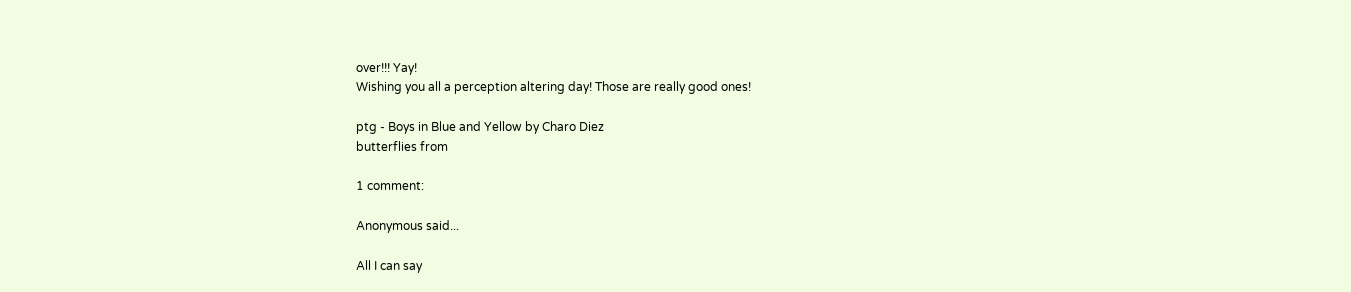over!!! Yay!
Wishing you all a perception altering day! Those are really good ones!

ptg - Boys in Blue and Yellow by Charo Diez
butterflies from

1 comment:

Anonymous said...

All I can say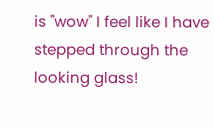is "wow" I feel like I have stepped through the looking glass!